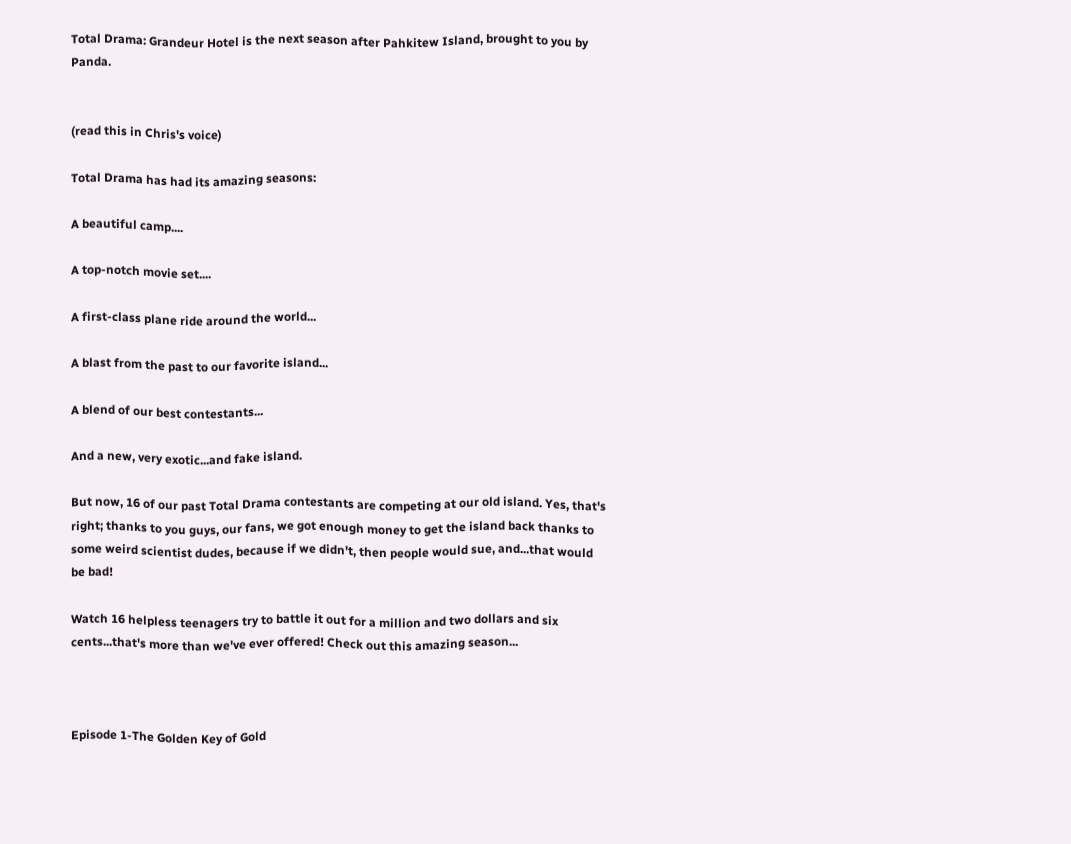Total Drama: Grandeur Hotel is the next season after Pahkitew Island, brought to you by Panda.


(read this in Chris's voice)

Total Drama has had its amazing seasons:

A beautiful camp....

A top-notch movie set....

A first-class plane ride around the world...

A blast from the past to our favorite island...

A blend of our best contestants...

And a new, very exotic...and fake island.

But now, 16 of our past Total Drama contestants are competing at our old island. Yes, that's right; thanks to you guys, our fans, we got enough money to get the island back thanks to some weird scientist dudes, because if we didn't, then people would sue, and...that would be bad!

Watch 16 helpless teenagers try to battle it out for a million and two dollars and six cents...that's more than we've ever offered! Check out this amazing season...



Episode 1-The Golden Key of Gold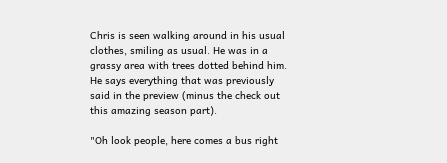Chris is seen walking around in his usual clothes, smiling as usual. He was in a grassy area with trees dotted behind him. He says everything that was previously said in the preview (minus the check out this amazing season part).

"Oh look people, here comes a bus right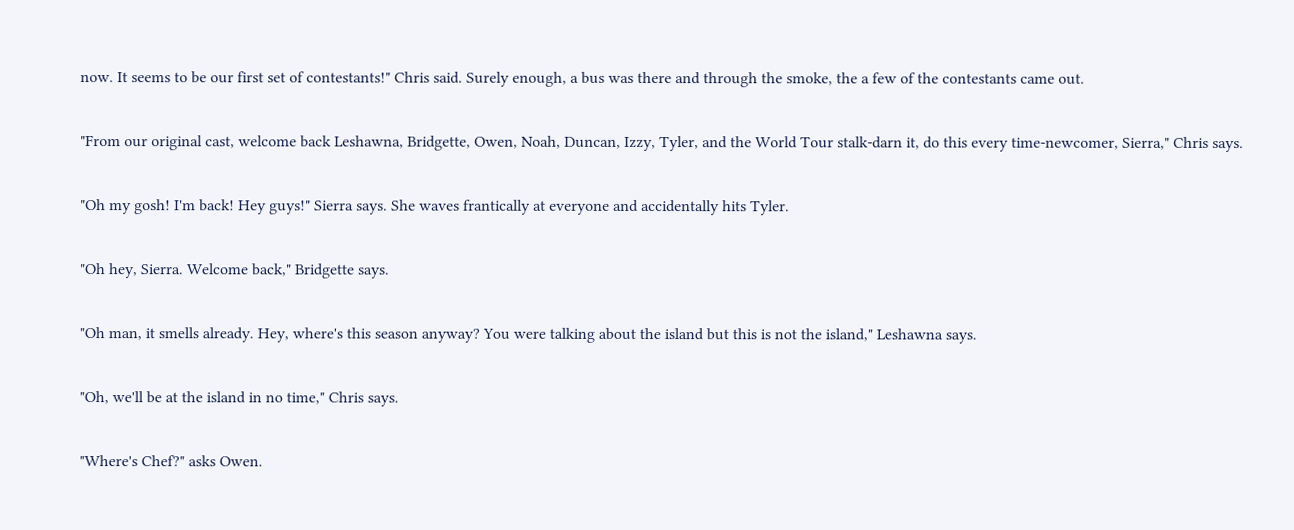now. It seems to be our first set of contestants!" Chris said. Surely enough, a bus was there and through the smoke, the a few of the contestants came out.

"From our original cast, welcome back Leshawna, Bridgette, Owen, Noah, Duncan, Izzy, Tyler, and the World Tour stalk-darn it, do this every time-newcomer, Sierra," Chris says.

"Oh my gosh! I'm back! Hey guys!" Sierra says. She waves frantically at everyone and accidentally hits Tyler.

"Oh hey, Sierra. Welcome back," Bridgette says.

"Oh man, it smells already. Hey, where's this season anyway? You were talking about the island but this is not the island," Leshawna says.

"Oh, we'll be at the island in no time," Chris says.

"Where's Chef?" asks Owen.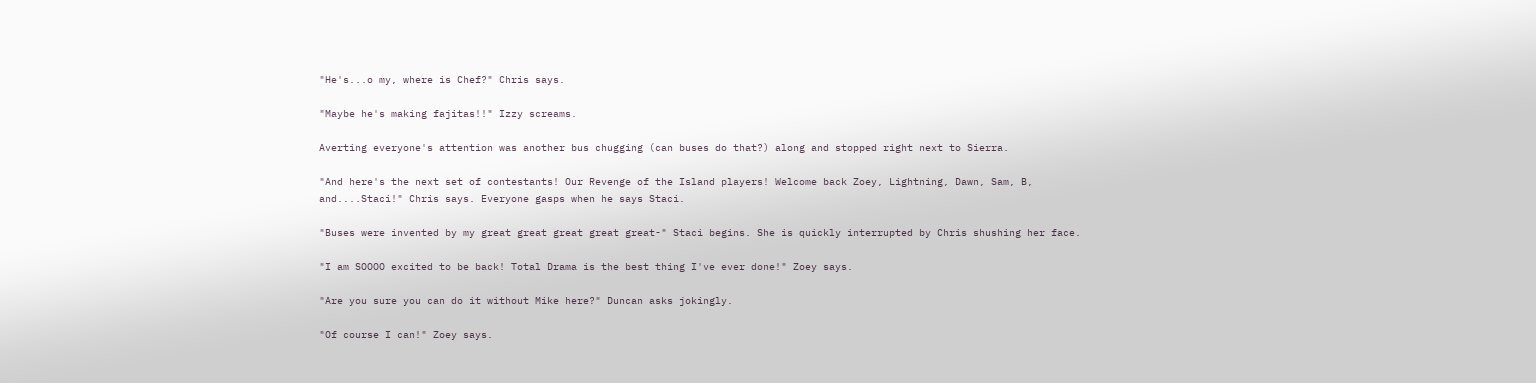"He's...o my, where is Chef?" Chris says.

"Maybe he's making fajitas!!" Izzy screams.

Averting everyone's attention was another bus chugging (can buses do that?) along and stopped right next to Sierra.

"And here's the next set of contestants! Our Revenge of the Island players! Welcome back Zoey, Lightning, Dawn, Sam, B, and....Staci!" Chris says. Everyone gasps when he says Staci.

"Buses were invented by my great great great great great-" Staci begins. She is quickly interrupted by Chris shushing her face.

"I am SOOOO excited to be back! Total Drama is the best thing I've ever done!" Zoey says.

"Are you sure you can do it without Mike here?" Duncan asks jokingly.

"Of course I can!" Zoey says.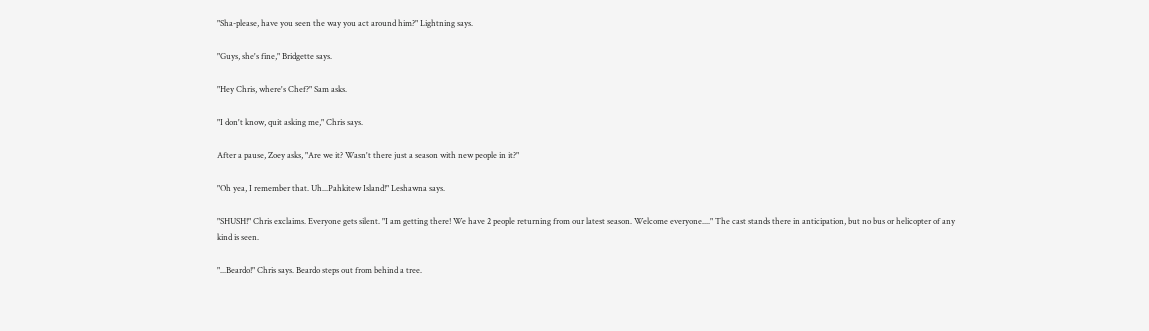"Sha-please, have you seen the way you act around him?" Lightning says.

"Guys, she's fine," Bridgette says.

"Hey Chris, where's Chef?" Sam asks.

"I don't know, quit asking me," Chris says.

After a pause, Zoey asks, "Are we it? Wasn't there just a season with new people in it?"

"Oh yea, I remember that. Uh...Pahkitew Island!" Leshawna says.

"SHUSH!" Chris exclaims. Everyone gets silent. "I am getting there! We have 2 people returning from our latest season. Welcome everyone...." The cast stands there in anticipation, but no bus or helicopter of any kind is seen.

"...Beardo!" Chris says. Beardo steps out from behind a tree.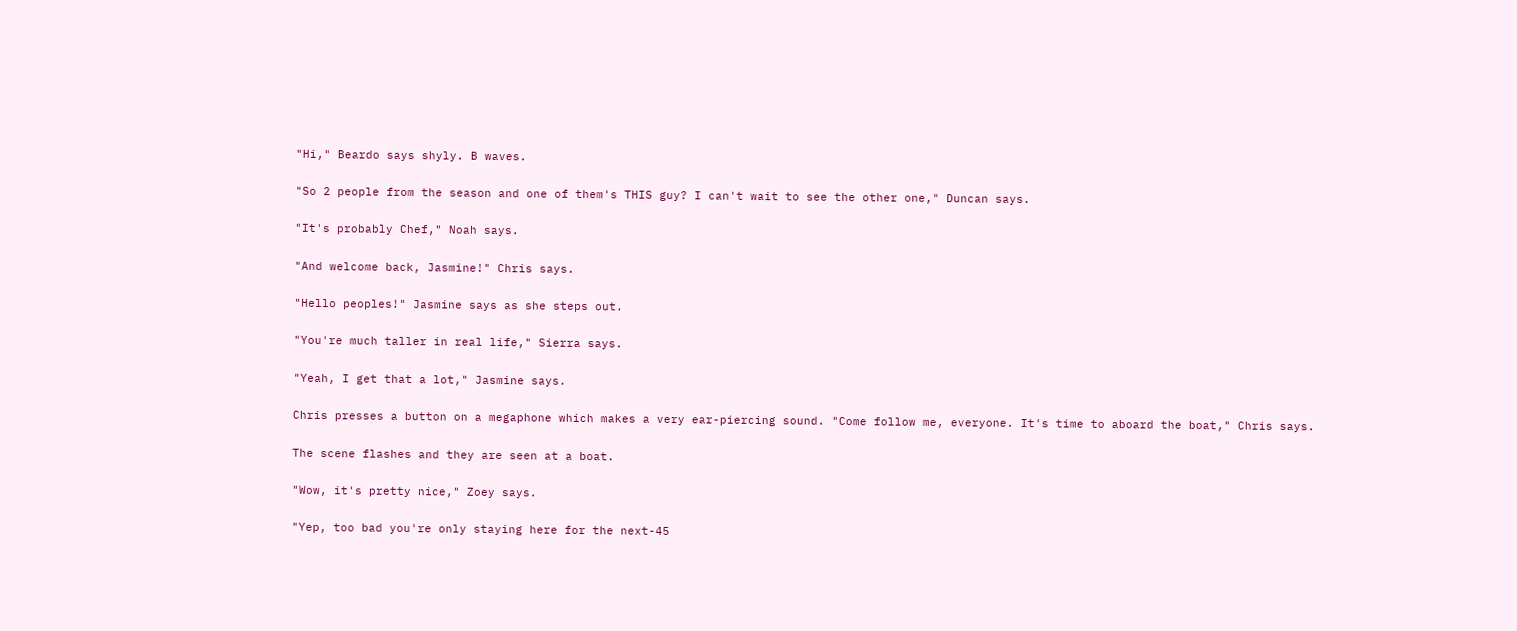"Hi," Beardo says shyly. B waves.

"So 2 people from the season and one of them's THIS guy? I can't wait to see the other one," Duncan says.

"It's probably Chef," Noah says.

"And welcome back, Jasmine!" Chris says.

"Hello peoples!" Jasmine says as she steps out.

"You're much taller in real life," Sierra says.

"Yeah, I get that a lot," Jasmine says.

Chris presses a button on a megaphone which makes a very ear-piercing sound. "Come follow me, everyone. It's time to aboard the boat," Chris says.

The scene flashes and they are seen at a boat.

"Wow, it's pretty nice," Zoey says.

"Yep, too bad you're only staying here for the next-45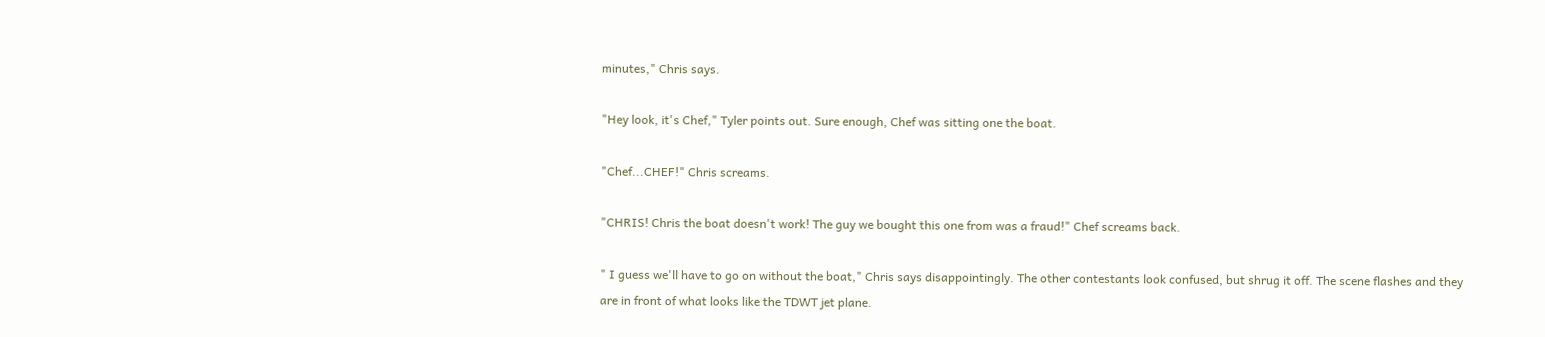minutes," Chris says.

"Hey look, it's Chef," Tyler points out. Sure enough, Chef was sitting one the boat.

"Chef...CHEF!" Chris screams.

"CHRIS! Chris the boat doesn't work! The guy we bought this one from was a fraud!" Chef screams back.

" I guess we'll have to go on without the boat," Chris says disappointingly. The other contestants look confused, but shrug it off. The scene flashes and they are in front of what looks like the TDWT jet plane.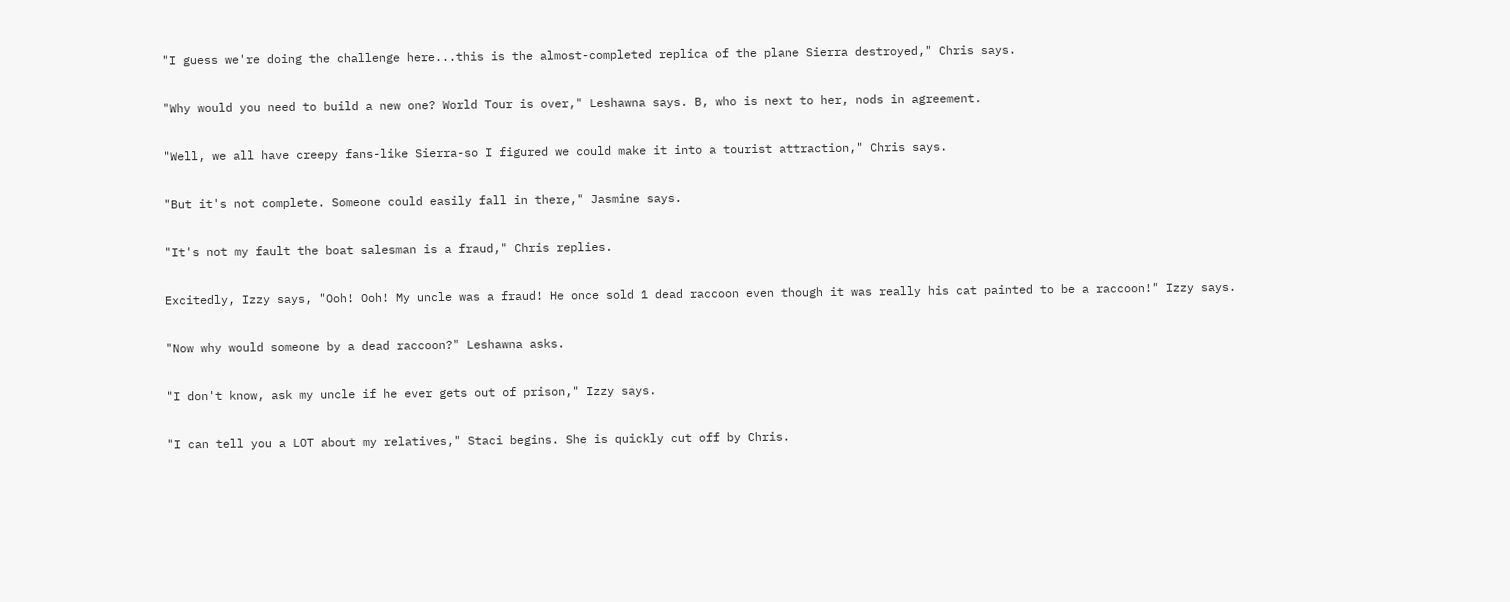"I guess we're doing the challenge here...this is the almost-completed replica of the plane Sierra destroyed," Chris says.

"Why would you need to build a new one? World Tour is over," Leshawna says. B, who is next to her, nods in agreement.

"Well, we all have creepy fans-like Sierra-so I figured we could make it into a tourist attraction," Chris says.

"But it's not complete. Someone could easily fall in there," Jasmine says.

"It's not my fault the boat salesman is a fraud," Chris replies.

Excitedly, Izzy says, "Ooh! Ooh! My uncle was a fraud! He once sold 1 dead raccoon even though it was really his cat painted to be a raccoon!" Izzy says.

"Now why would someone by a dead raccoon?" Leshawna asks.

"I don't know, ask my uncle if he ever gets out of prison," Izzy says.

"I can tell you a LOT about my relatives," Staci begins. She is quickly cut off by Chris.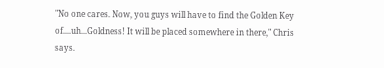"No one cares. Now, you guys will have to find the Golden Key of....uh...Goldness! It will be placed somewhere in there," Chris says.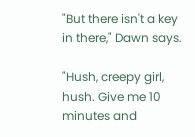"But there isn't a key in there," Dawn says.

"Hush, creepy girl, hush. Give me 10 minutes and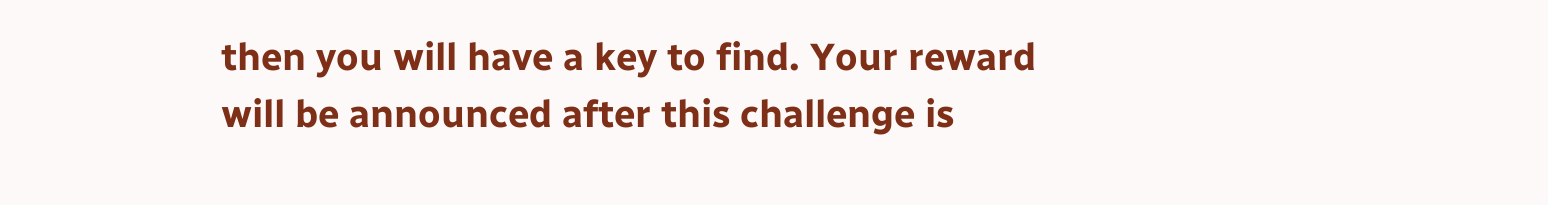then you will have a key to find. Your reward will be announced after this challenge is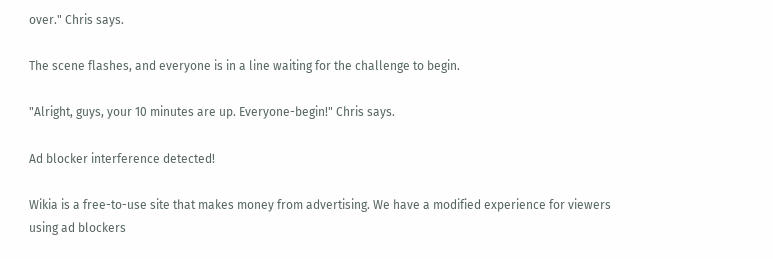over." Chris says.

The scene flashes, and everyone is in a line waiting for the challenge to begin.

"Alright, guys, your 10 minutes are up. Everyone-begin!" Chris says.

Ad blocker interference detected!

Wikia is a free-to-use site that makes money from advertising. We have a modified experience for viewers using ad blockers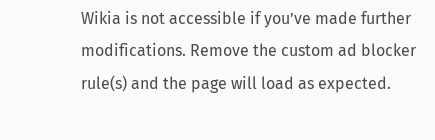Wikia is not accessible if you’ve made further modifications. Remove the custom ad blocker rule(s) and the page will load as expected.